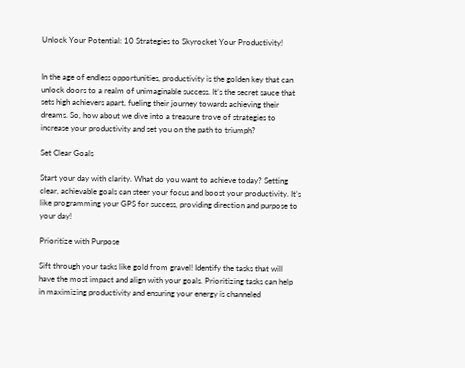Unlock Your Potential: 10 Strategies to Skyrocket Your Productivity!


In the age of endless opportunities, productivity is the golden key that can unlock doors to a realm of unimaginable success. It’s the secret sauce that sets high achievers apart, fueling their journey towards achieving their dreams. So, how about we dive into a treasure trove of strategies to increase your productivity and set you on the path to triumph?

Set Clear Goals

Start your day with clarity. What do you want to achieve today? Setting clear, achievable goals can steer your focus and boost your productivity. It’s like programming your GPS for success, providing direction and purpose to your day!

Prioritize with Purpose

Sift through your tasks like gold from gravel! Identify the tasks that will have the most impact and align with your goals. Prioritizing tasks can help in maximizing productivity and ensuring your energy is channeled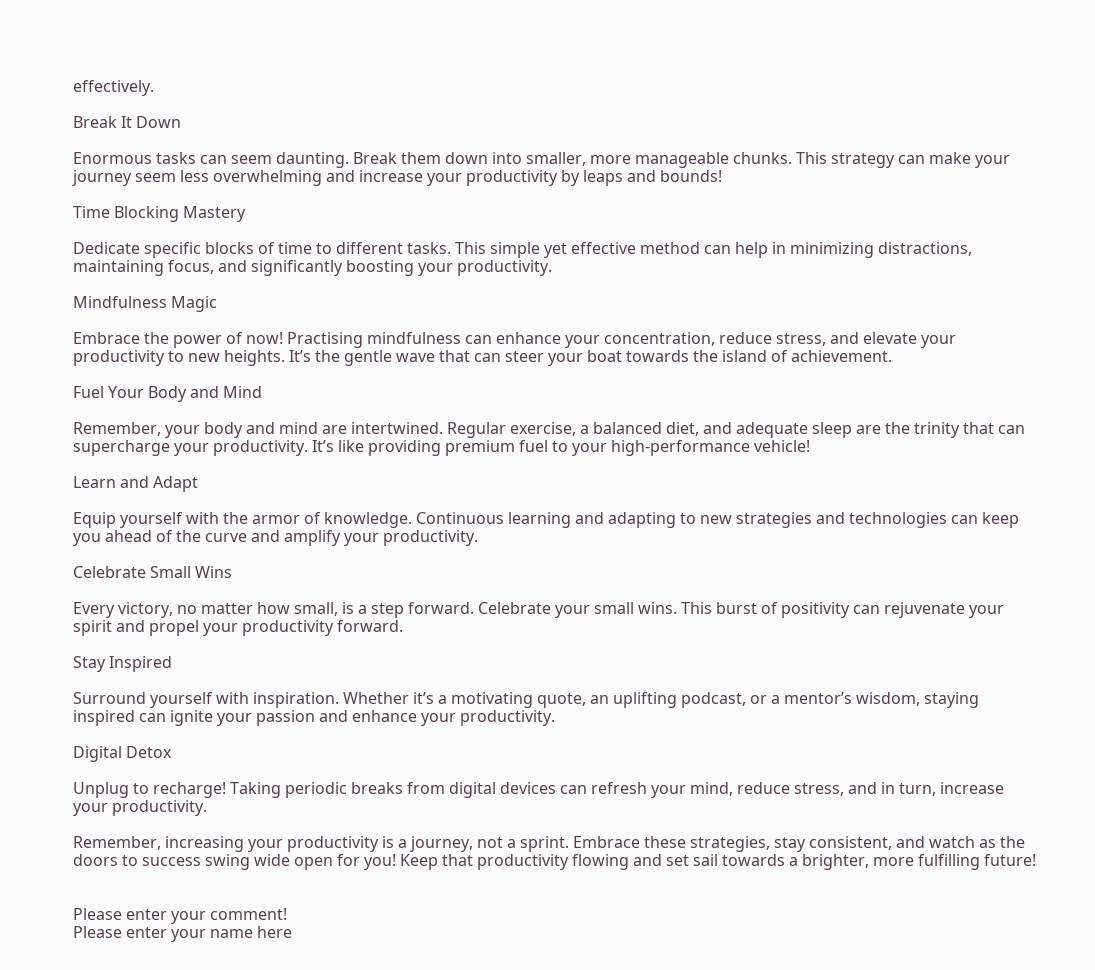effectively.

Break It Down

Enormous tasks can seem daunting. Break them down into smaller, more manageable chunks. This strategy can make your journey seem less overwhelming and increase your productivity by leaps and bounds!

Time Blocking Mastery

Dedicate specific blocks of time to different tasks. This simple yet effective method can help in minimizing distractions, maintaining focus, and significantly boosting your productivity.

Mindfulness Magic

Embrace the power of now! Practising mindfulness can enhance your concentration, reduce stress, and elevate your productivity to new heights. It’s the gentle wave that can steer your boat towards the island of achievement.

Fuel Your Body and Mind

Remember, your body and mind are intertwined. Regular exercise, a balanced diet, and adequate sleep are the trinity that can supercharge your productivity. It’s like providing premium fuel to your high-performance vehicle!

Learn and Adapt

Equip yourself with the armor of knowledge. Continuous learning and adapting to new strategies and technologies can keep you ahead of the curve and amplify your productivity.

Celebrate Small Wins

Every victory, no matter how small, is a step forward. Celebrate your small wins. This burst of positivity can rejuvenate your spirit and propel your productivity forward.

Stay Inspired

Surround yourself with inspiration. Whether it’s a motivating quote, an uplifting podcast, or a mentor’s wisdom, staying inspired can ignite your passion and enhance your productivity.

Digital Detox

Unplug to recharge! Taking periodic breaks from digital devices can refresh your mind, reduce stress, and in turn, increase your productivity.

Remember, increasing your productivity is a journey, not a sprint. Embrace these strategies, stay consistent, and watch as the doors to success swing wide open for you! Keep that productivity flowing and set sail towards a brighter, more fulfilling future!


Please enter your comment!
Please enter your name here